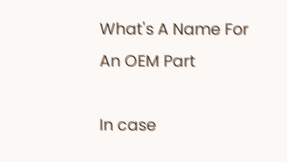What's A Name For An OEM Part

In case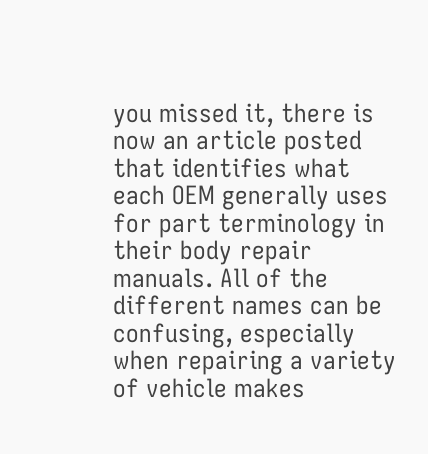you missed it, there is now an article posted that identifies what each OEM generally uses for part terminology in their body repair manuals. All of the different names can be confusing, especially when repairing a variety of vehicle makes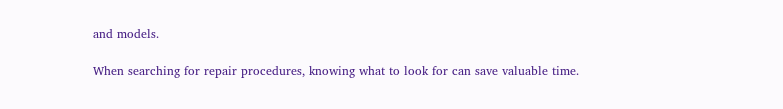and models.

When searching for repair procedures, knowing what to look for can save valuable time.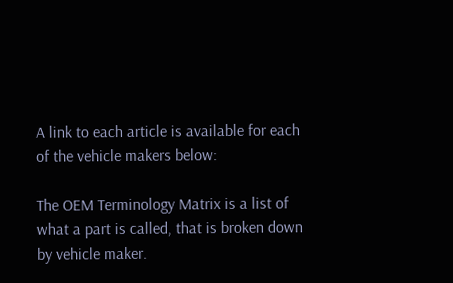A link to each article is available for each of the vehicle makers below:

The OEM Terminology Matrix is a list of what a part is called, that is broken down by vehicle maker.